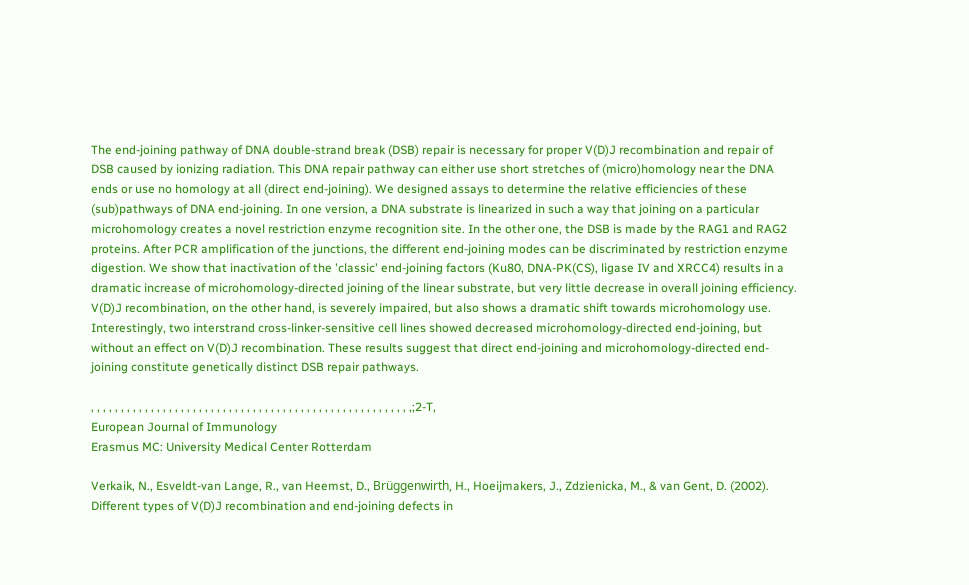The end-joining pathway of DNA double-strand break (DSB) repair is necessary for proper V(D)J recombination and repair of DSB caused by ionizing radiation. This DNA repair pathway can either use short stretches of (micro)homology near the DNA ends or use no homology at all (direct end-joining). We designed assays to determine the relative efficiencies of these (sub)pathways of DNA end-joining. In one version, a DNA substrate is linearized in such a way that joining on a particular microhomology creates a novel restriction enzyme recognition site. In the other one, the DSB is made by the RAG1 and RAG2 proteins. After PCR amplification of the junctions, the different end-joining modes can be discriminated by restriction enzyme digestion. We show that inactivation of the 'classic' end-joining factors (Ku80, DNA-PK(CS), ligase IV and XRCC4) results in a dramatic increase of microhomology-directed joining of the linear substrate, but very little decrease in overall joining efficiency. V(D)J recombination, on the other hand, is severely impaired, but also shows a dramatic shift towards microhomology use. Interestingly, two interstrand cross-linker-sensitive cell lines showed decreased microhomology-directed end-joining, but without an effect on V(D)J recombination. These results suggest that direct end-joining and microhomology-directed end-joining constitute genetically distinct DSB repair pathways.

, , , , , , , , , , , , , , , , , , , , , , , , , , , , , , , , , , , , , , , , , , , , , , , , , , , , , ,;2-T,
European Journal of Immunology
Erasmus MC: University Medical Center Rotterdam

Verkaik, N., Esveldt-van Lange, R., van Heemst, D., Brüggenwirth, H., Hoeijmakers, J., Zdzienicka, M., & van Gent, D. (2002). Different types of V(D)J recombination and end-joining defects in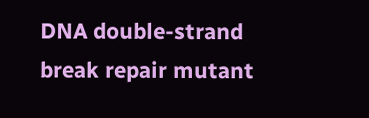DNA double-strand break repair mutant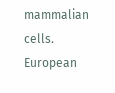mammalian cells. European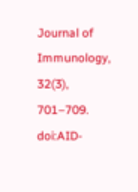Journal of Immunology, 32(3), 701–709. doi:AID-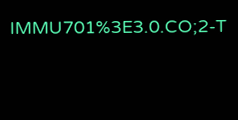IMMU701%3E3.0.CO;2-T